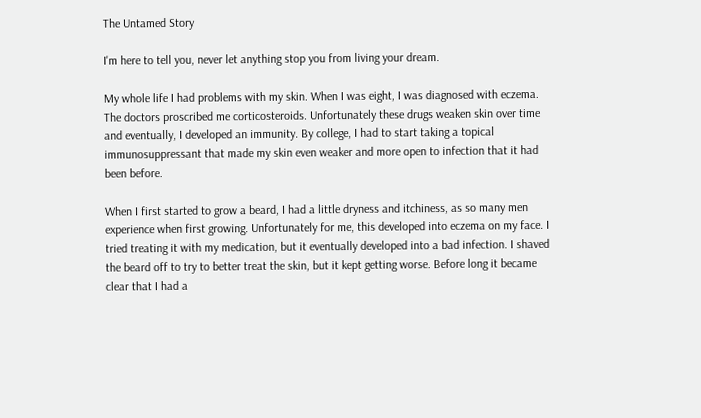The Untamed Story

I'm here to tell you, never let anything stop you from living your dream.

My whole life I had problems with my skin. When I was eight, I was diagnosed with eczema. The doctors proscribed me corticosteroids. Unfortunately these drugs weaken skin over time and eventually, I developed an immunity. By college, I had to start taking a topical immunosuppressant that made my skin even weaker and more open to infection that it had been before.

When I first started to grow a beard, I had a little dryness and itchiness, as so many men experience when first growing. Unfortunately for me, this developed into eczema on my face. I tried treating it with my medication, but it eventually developed into a bad infection. I shaved the beard off to try to better treat the skin, but it kept getting worse. Before long it became clear that I had a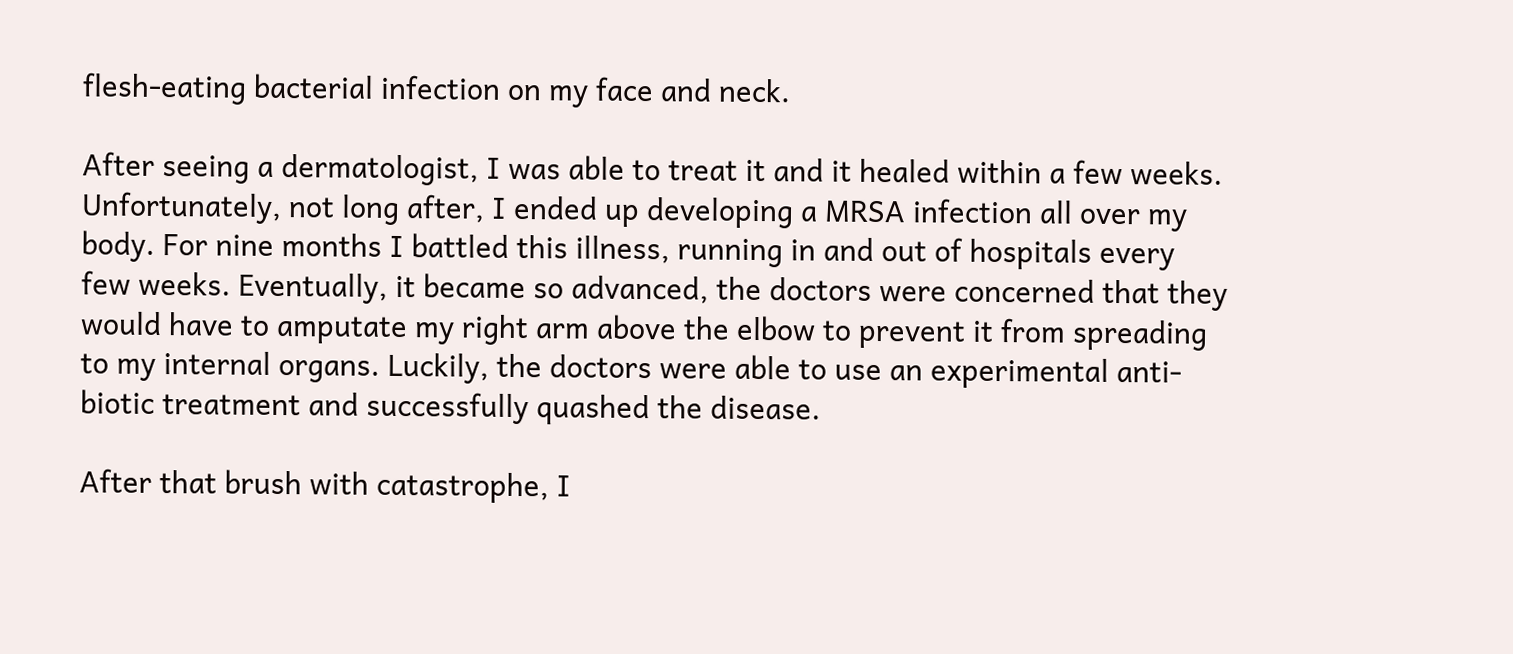flesh-eating bacterial infection on my face and neck.

After seeing a dermatologist, I was able to treat it and it healed within a few weeks. Unfortunately, not long after, I ended up developing a MRSA infection all over my body. For nine months I battled this illness, running in and out of hospitals every few weeks. Eventually, it became so advanced, the doctors were concerned that they would have to amputate my right arm above the elbow to prevent it from spreading to my internal organs. Luckily, the doctors were able to use an experimental anti-biotic treatment and successfully quashed the disease.

After that brush with catastrophe, I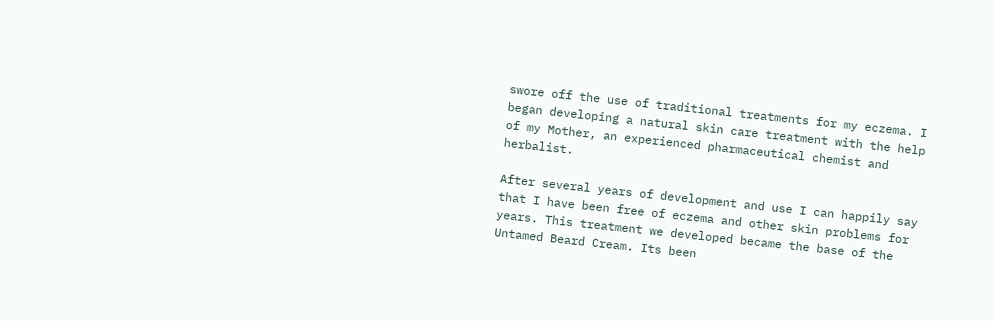swore off the use of traditional treatments for my eczema. I began developing a natural skin care treatment with the help of my Mother, an experienced pharmaceutical chemist and herbalist.

After several years of development and use I can happily say that I have been free of eczema and other skin problems for years. This treatment we developed became the base of the Untamed Beard Cream. Its been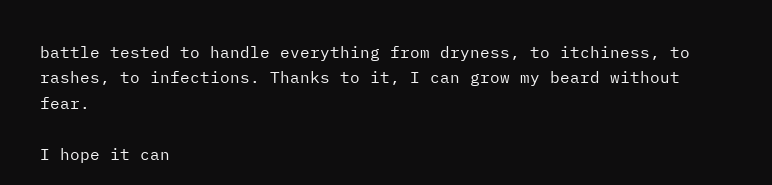battle tested to handle everything from dryness, to itchiness, to rashes, to infections. Thanks to it, I can grow my beard without fear.

I hope it can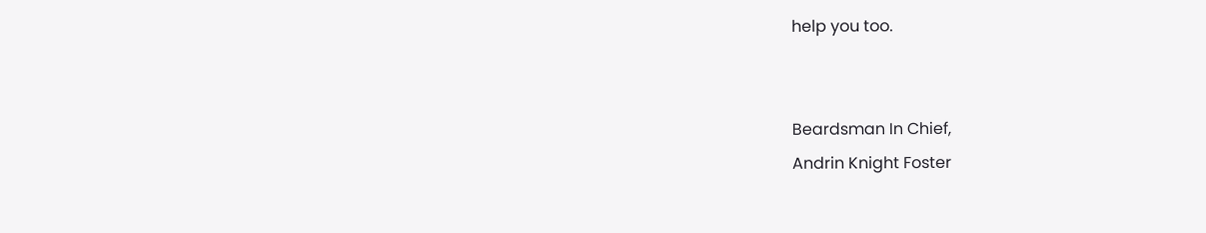help you too.


Beardsman In Chief,
Andrin Knight Foster